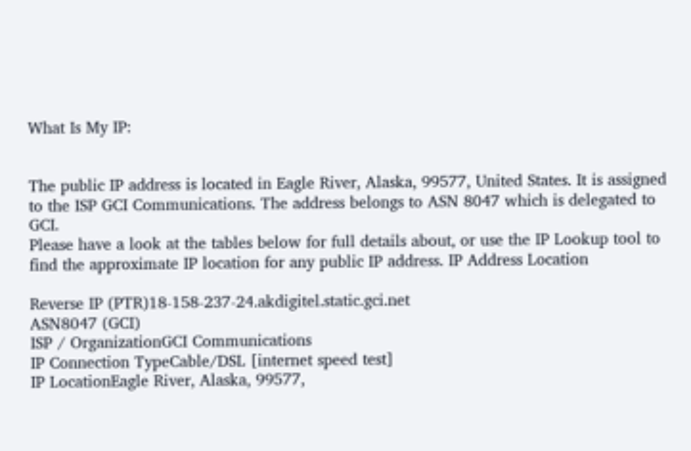What Is My IP:


The public IP address is located in Eagle River, Alaska, 99577, United States. It is assigned to the ISP GCI Communications. The address belongs to ASN 8047 which is delegated to GCI.
Please have a look at the tables below for full details about, or use the IP Lookup tool to find the approximate IP location for any public IP address. IP Address Location

Reverse IP (PTR)18-158-237-24.akdigitel.static.gci.net
ASN8047 (GCI)
ISP / OrganizationGCI Communications
IP Connection TypeCable/DSL [internet speed test]
IP LocationEagle River, Alaska, 99577,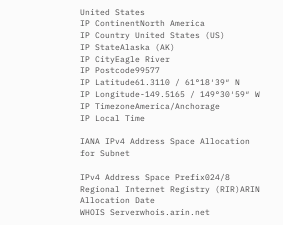United States
IP ContinentNorth America
IP Country United States (US)
IP StateAlaska (AK)
IP CityEagle River
IP Postcode99577
IP Latitude61.3110 / 61°18′39″ N
IP Longitude-149.5165 / 149°30′59″ W
IP TimezoneAmerica/Anchorage
IP Local Time

IANA IPv4 Address Space Allocation for Subnet

IPv4 Address Space Prefix024/8
Regional Internet Registry (RIR)ARIN
Allocation Date
WHOIS Serverwhois.arin.net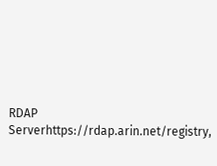RDAP Serverhttps://rdap.arin.net/registry,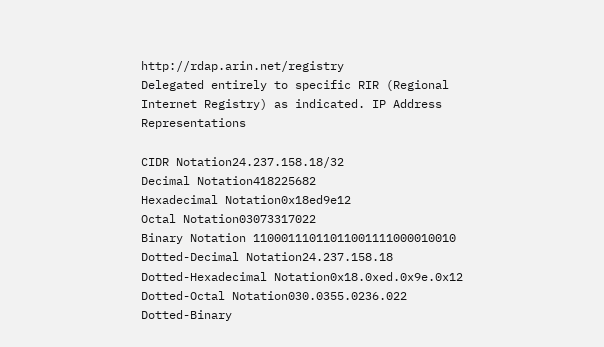http://rdap.arin.net/registry
Delegated entirely to specific RIR (Regional Internet Registry) as indicated. IP Address Representations

CIDR Notation24.237.158.18/32
Decimal Notation418225682
Hexadecimal Notation0x18ed9e12
Octal Notation03073317022
Binary Notation 11000111011011001111000010010
Dotted-Decimal Notation24.237.158.18
Dotted-Hexadecimal Notation0x18.0xed.0x9e.0x12
Dotted-Octal Notation030.0355.0236.022
Dotted-Binary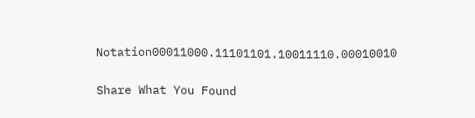Notation00011000.11101101.10011110.00010010

Share What You Found